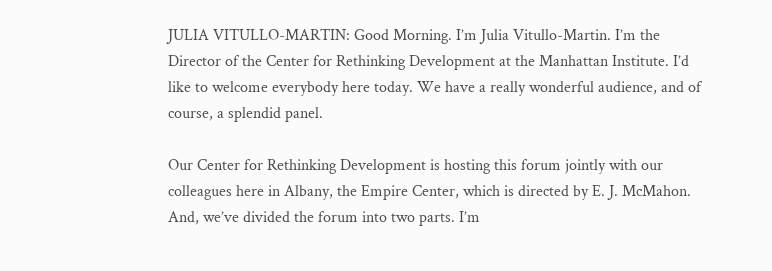JULIA VITULLO-MARTIN: Good Morning. I’m Julia Vitullo-Martin. I’m the Director of the Center for Rethinking Development at the Manhattan Institute. I’d like to welcome everybody here today. We have a really wonderful audience, and of course, a splendid panel.

Our Center for Rethinking Development is hosting this forum jointly with our colleagues here in Albany, the Empire Center, which is directed by E. J. McMahon. And, we’ve divided the forum into two parts. I’m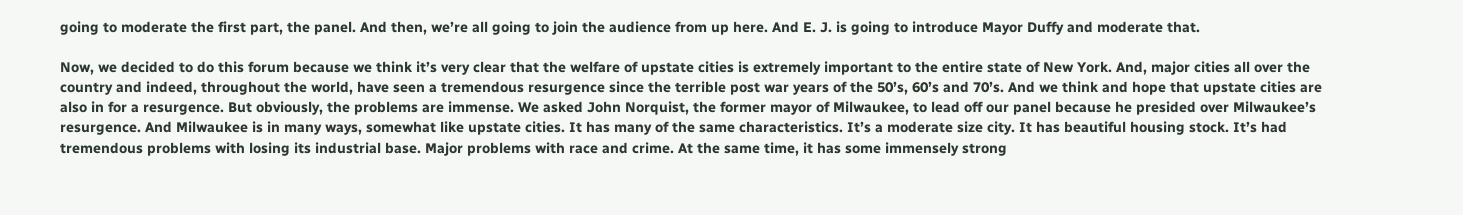going to moderate the first part, the panel. And then, we’re all going to join the audience from up here. And E. J. is going to introduce Mayor Duffy and moderate that.

Now, we decided to do this forum because we think it’s very clear that the welfare of upstate cities is extremely important to the entire state of New York. And, major cities all over the country and indeed, throughout the world, have seen a tremendous resurgence since the terrible post war years of the 50’s, 60’s and 70’s. And we think and hope that upstate cities are also in for a resurgence. But obviously, the problems are immense. We asked John Norquist, the former mayor of Milwaukee, to lead off our panel because he presided over Milwaukee’s resurgence. And Milwaukee is in many ways, somewhat like upstate cities. It has many of the same characteristics. It’s a moderate size city. It has beautiful housing stock. It’s had tremendous problems with losing its industrial base. Major problems with race and crime. At the same time, it has some immensely strong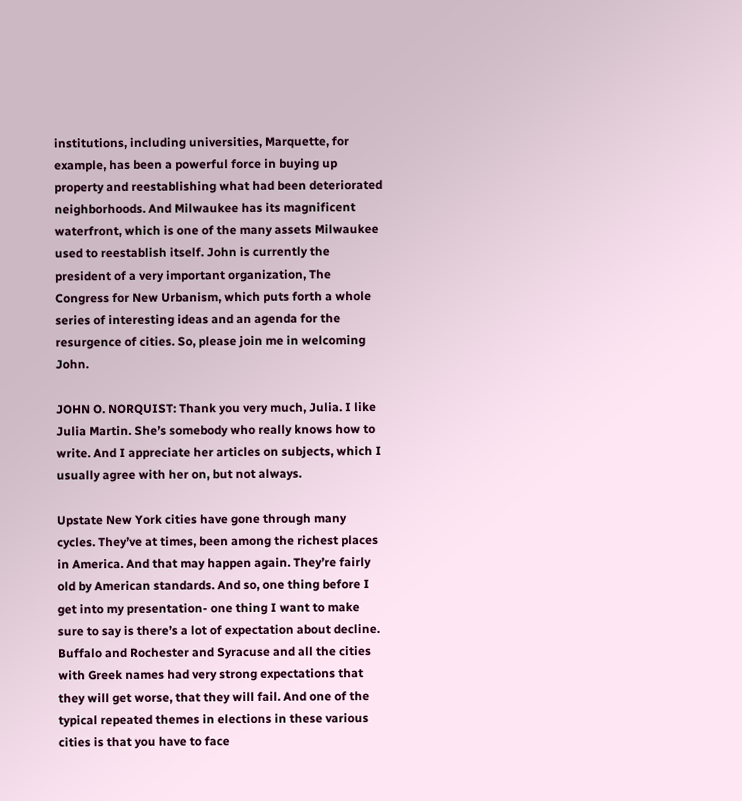institutions, including universities, Marquette, for example, has been a powerful force in buying up property and reestablishing what had been deteriorated neighborhoods. And Milwaukee has its magnificent waterfront, which is one of the many assets Milwaukee used to reestablish itself. John is currently the president of a very important organization, The Congress for New Urbanism, which puts forth a whole series of interesting ideas and an agenda for the resurgence of cities. So, please join me in welcoming John.

JOHN O. NORQUIST: Thank you very much, Julia. I like Julia Martin. She’s somebody who really knows how to write. And I appreciate her articles on subjects, which I usually agree with her on, but not always.

Upstate New York cities have gone through many cycles. They’ve at times, been among the richest places in America. And that may happen again. They’re fairly old by American standards. And so, one thing before I get into my presentation- one thing I want to make sure to say is there’s a lot of expectation about decline. Buffalo and Rochester and Syracuse and all the cities with Greek names had very strong expectations that they will get worse, that they will fail. And one of the typical repeated themes in elections in these various cities is that you have to face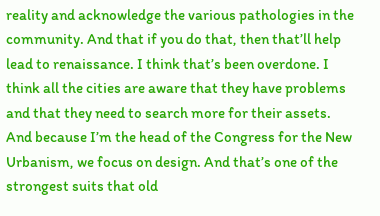reality and acknowledge the various pathologies in the community. And that if you do that, then that’ll help lead to renaissance. I think that’s been overdone. I think all the cities are aware that they have problems and that they need to search more for their assets. And because I’m the head of the Congress for the New Urbanism, we focus on design. And that’s one of the strongest suits that old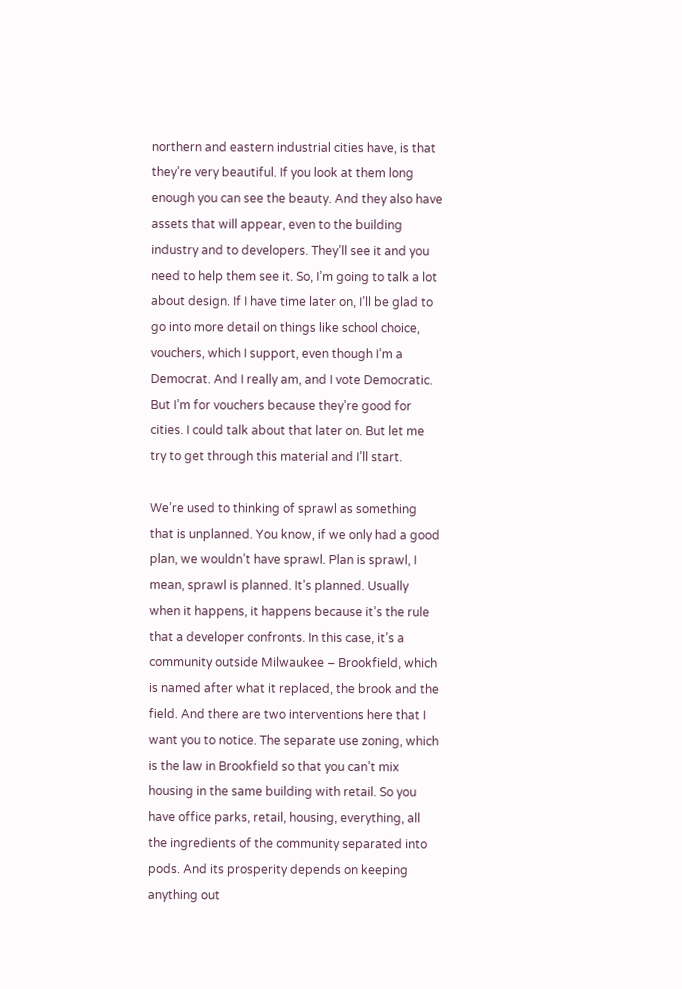northern and eastern industrial cities have, is that they’re very beautiful. If you look at them long enough you can see the beauty. And they also have assets that will appear, even to the building industry and to developers. They’ll see it and you need to help them see it. So, I’m going to talk a lot about design. If I have time later on, I’ll be glad to go into more detail on things like school choice, vouchers, which I support, even though I’m a Democrat. And I really am, and I vote Democratic. But I’m for vouchers because they’re good for cities. I could talk about that later on. But let me try to get through this material and I’ll start.

We’re used to thinking of sprawl as something that is unplanned. You know, if we only had a good plan, we wouldn’t have sprawl. Plan is sprawl, I mean, sprawl is planned. It’s planned. Usually when it happens, it happens because it’s the rule that a developer confronts. In this case, it’s a community outside Milwaukee – Brookfield, which is named after what it replaced, the brook and the field. And there are two interventions here that I want you to notice. The separate use zoning, which is the law in Brookfield so that you can’t mix housing in the same building with retail. So you have office parks, retail, housing, everything, all the ingredients of the community separated into pods. And its prosperity depends on keeping anything out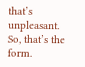that’s unpleasant. So, that’s the form.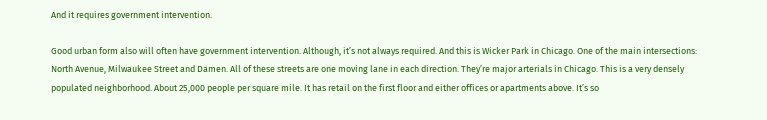And it requires government intervention.

Good urban form also will often have government intervention. Although, it’s not always required. And this is Wicker Park in Chicago. One of the main intersections: North Avenue, Milwaukee Street and Damen. All of these streets are one moving lane in each direction. They’re major arterials in Chicago. This is a very densely populated neighborhood. About 25,000 people per square mile. It has retail on the first floor and either offices or apartments above. It’s so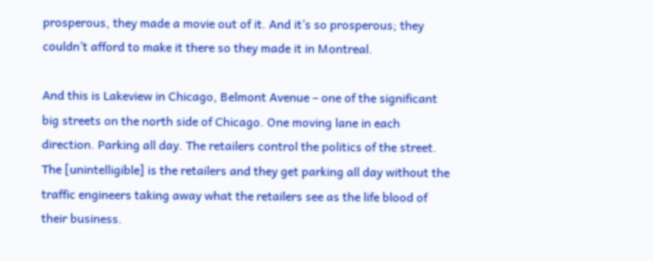prosperous, they made a movie out of it. And it’s so prosperous; they couldn’t afford to make it there so they made it in Montreal.

And this is Lakeview in Chicago, Belmont Avenue – one of the significant big streets on the north side of Chicago. One moving lane in each direction. Parking all day. The retailers control the politics of the street. The [unintelligible] is the retailers and they get parking all day without the traffic engineers taking away what the retailers see as the life blood of their business.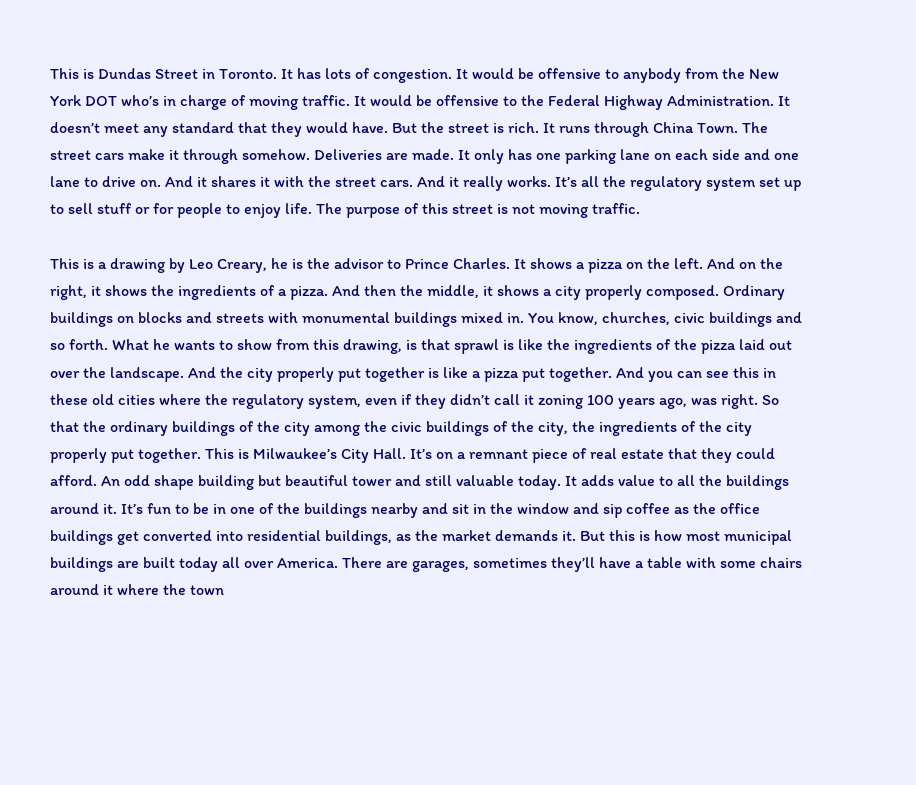This is Dundas Street in Toronto. It has lots of congestion. It would be offensive to anybody from the New York DOT who’s in charge of moving traffic. It would be offensive to the Federal Highway Administration. It doesn’t meet any standard that they would have. But the street is rich. It runs through China Town. The street cars make it through somehow. Deliveries are made. It only has one parking lane on each side and one lane to drive on. And it shares it with the street cars. And it really works. It’s all the regulatory system set up to sell stuff or for people to enjoy life. The purpose of this street is not moving traffic.

This is a drawing by Leo Creary, he is the advisor to Prince Charles. It shows a pizza on the left. And on the right, it shows the ingredients of a pizza. And then the middle, it shows a city properly composed. Ordinary buildings on blocks and streets with monumental buildings mixed in. You know, churches, civic buildings and so forth. What he wants to show from this drawing, is that sprawl is like the ingredients of the pizza laid out over the landscape. And the city properly put together is like a pizza put together. And you can see this in these old cities where the regulatory system, even if they didn’t call it zoning 100 years ago, was right. So that the ordinary buildings of the city among the civic buildings of the city, the ingredients of the city properly put together. This is Milwaukee’s City Hall. It’s on a remnant piece of real estate that they could afford. An odd shape building but beautiful tower and still valuable today. It adds value to all the buildings around it. It’s fun to be in one of the buildings nearby and sit in the window and sip coffee as the office buildings get converted into residential buildings, as the market demands it. But this is how most municipal buildings are built today all over America. There are garages, sometimes they’ll have a table with some chairs around it where the town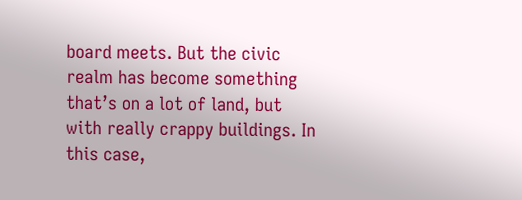board meets. But the civic realm has become something that’s on a lot of land, but with really crappy buildings. In this case,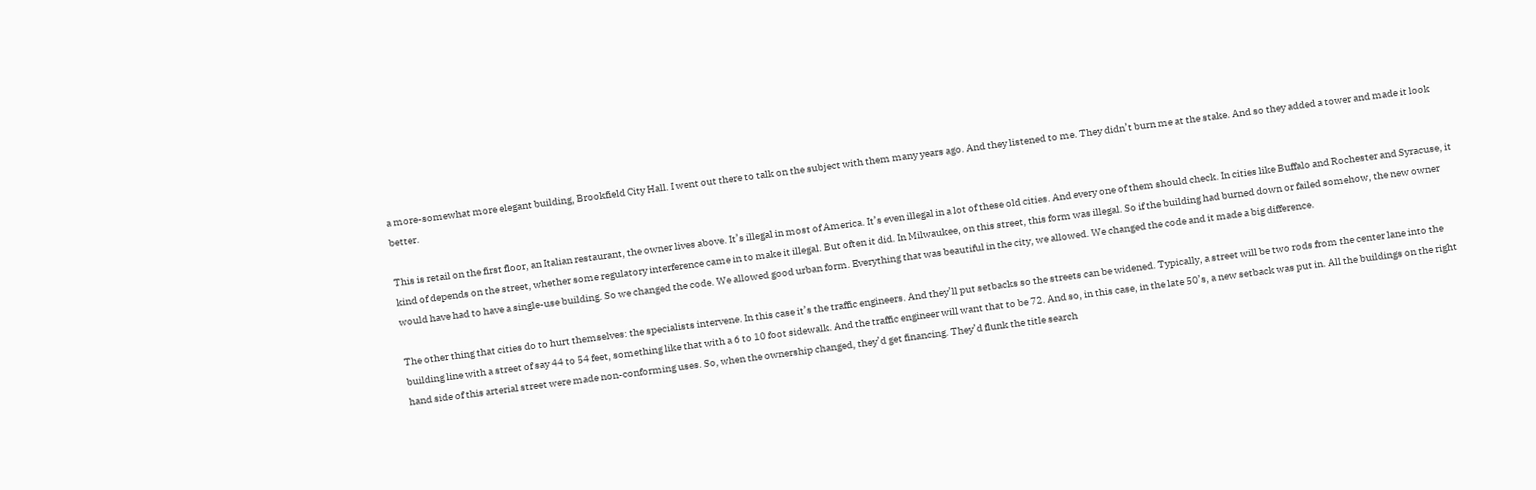a more-somewhat more elegant building, Brookfield City Hall. I went out there to talk on the subject with them many years ago. And they listened to me. They didn’t burn me at the stake. And so they added a tower and made it look better.

This is retail on the first floor, an Italian restaurant, the owner lives above. It’s illegal in most of America. It’s even illegal in a lot of these old cities. And every one of them should check. In cities like Buffalo and Rochester and Syracuse, it kind of depends on the street, whether some regulatory interference came in to make it illegal. But often it did. In Milwaukee, on this street, this form was illegal. So if the building had burned down or failed somehow, the new owner would have had to have a single-use building. So we changed the code. We allowed good urban form. Everything that was beautiful in the city, we allowed. We changed the code and it made a big difference.

The other thing that cities do to hurt themselves: the specialists intervene. In this case it’s the traffic engineers. And they’ll put setbacks so the streets can be widened. Typically, a street will be two rods from the center lane into the building line with a street of say 44 to 54 feet, something like that with a 6 to 10 foot sidewalk. And the traffic engineer will want that to be 72. And so, in this case, in the late 50’s, a new setback was put in. All the buildings on the right hand side of this arterial street were made non-conforming uses. So, when the ownership changed, they’d get financing. They’d flunk the title search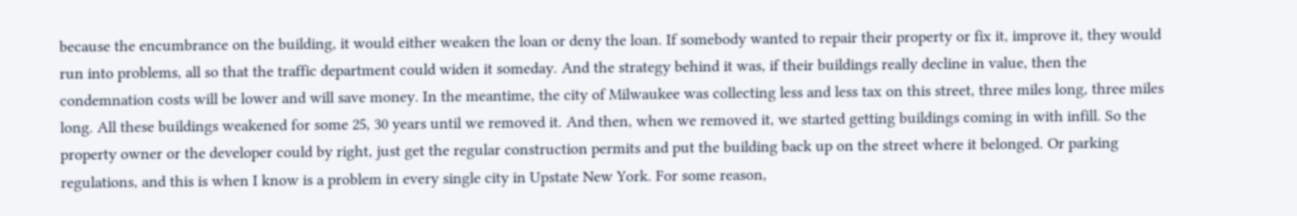because the encumbrance on the building, it would either weaken the loan or deny the loan. If somebody wanted to repair their property or fix it, improve it, they would run into problems, all so that the traffic department could widen it someday. And the strategy behind it was, if their buildings really decline in value, then the condemnation costs will be lower and will save money. In the meantime, the city of Milwaukee was collecting less and less tax on this street, three miles long, three miles long. All these buildings weakened for some 25, 30 years until we removed it. And then, when we removed it, we started getting buildings coming in with infill. So the property owner or the developer could by right, just get the regular construction permits and put the building back up on the street where it belonged. Or parking regulations, and this is when I know is a problem in every single city in Upstate New York. For some reason,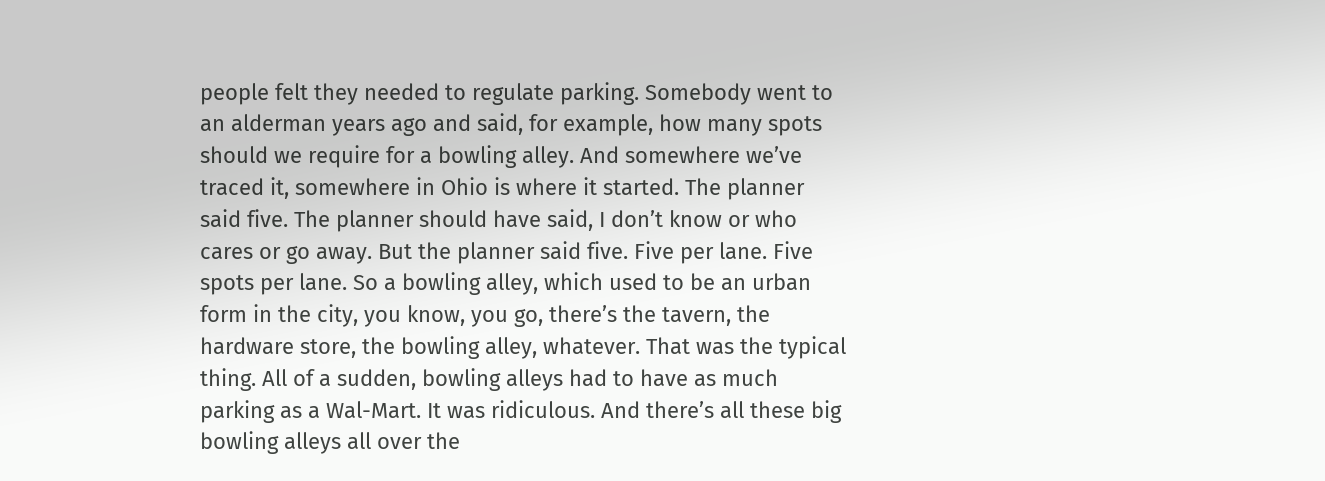people felt they needed to regulate parking. Somebody went to an alderman years ago and said, for example, how many spots should we require for a bowling alley. And somewhere we’ve traced it, somewhere in Ohio is where it started. The planner said five. The planner should have said, I don’t know or who cares or go away. But the planner said five. Five per lane. Five spots per lane. So a bowling alley, which used to be an urban form in the city, you know, you go, there’s the tavern, the hardware store, the bowling alley, whatever. That was the typical thing. All of a sudden, bowling alleys had to have as much parking as a Wal-Mart. It was ridiculous. And there’s all these big bowling alleys all over the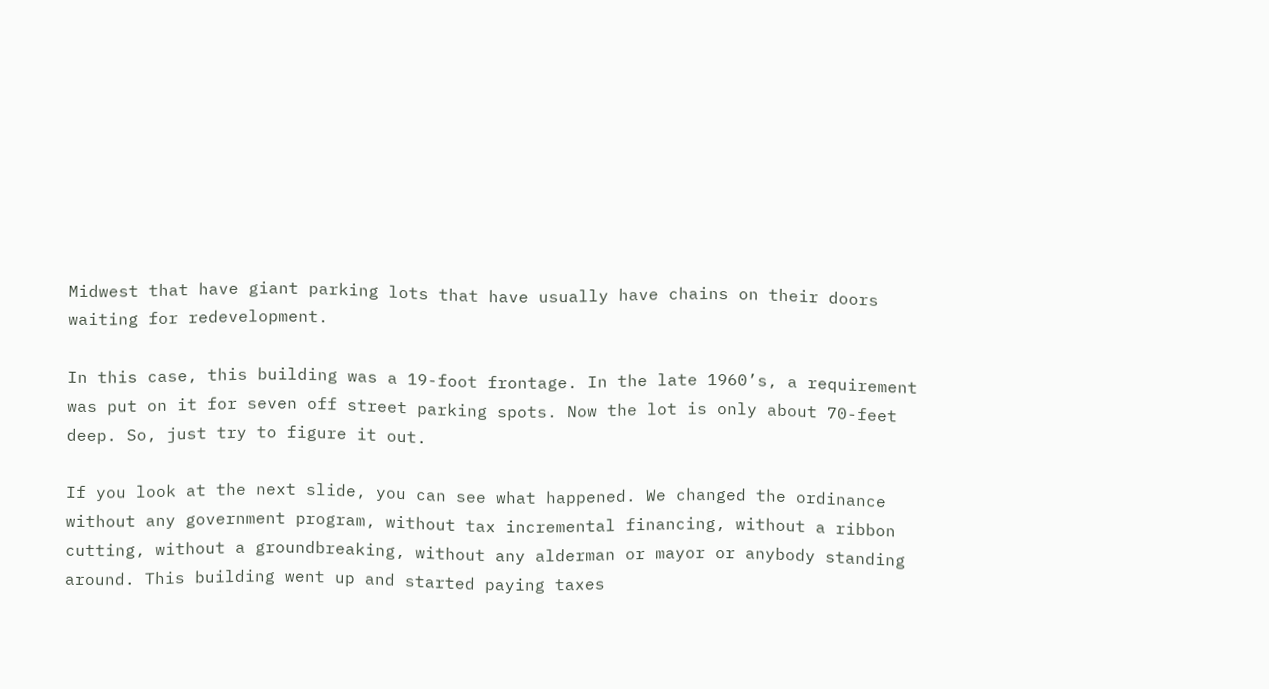Midwest that have giant parking lots that have usually have chains on their doors waiting for redevelopment.

In this case, this building was a 19-foot frontage. In the late 1960’s, a requirement was put on it for seven off street parking spots. Now the lot is only about 70-feet deep. So, just try to figure it out.

If you look at the next slide, you can see what happened. We changed the ordinance without any government program, without tax incremental financing, without a ribbon cutting, without a groundbreaking, without any alderman or mayor or anybody standing around. This building went up and started paying taxes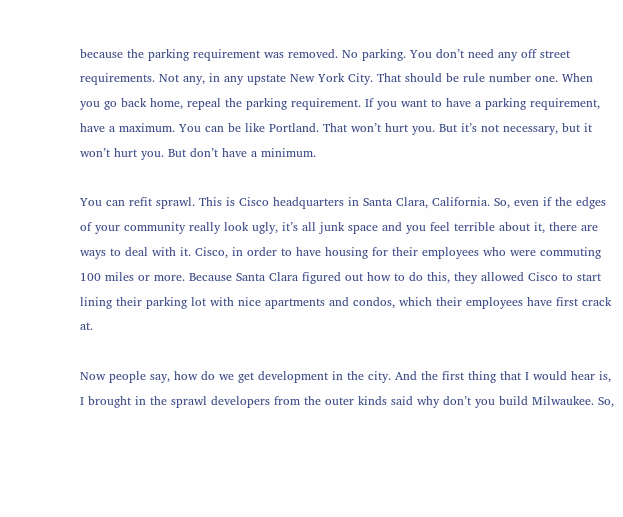because the parking requirement was removed. No parking. You don’t need any off street requirements. Not any, in any upstate New York City. That should be rule number one. When you go back home, repeal the parking requirement. If you want to have a parking requirement, have a maximum. You can be like Portland. That won’t hurt you. But it’s not necessary, but it won’t hurt you. But don’t have a minimum.

You can refit sprawl. This is Cisco headquarters in Santa Clara, California. So, even if the edges of your community really look ugly, it’s all junk space and you feel terrible about it, there are ways to deal with it. Cisco, in order to have housing for their employees who were commuting 100 miles or more. Because Santa Clara figured out how to do this, they allowed Cisco to start lining their parking lot with nice apartments and condos, which their employees have first crack at.

Now people say, how do we get development in the city. And the first thing that I would hear is, I brought in the sprawl developers from the outer kinds said why don’t you build Milwaukee. So,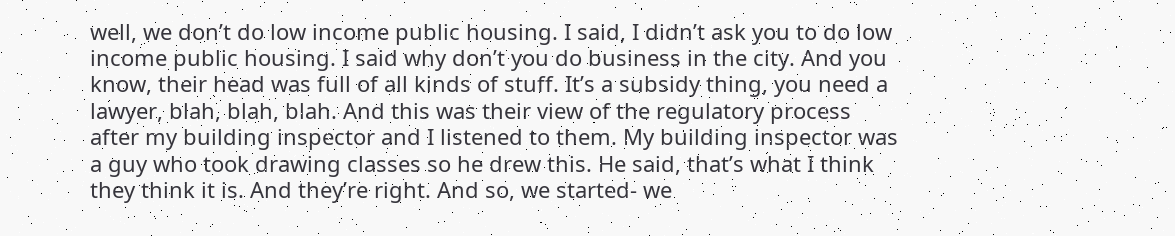well, we don’t do low income public housing. I said, I didn’t ask you to do low income public housing. I said why don’t you do business in the city. And you know, their head was full of all kinds of stuff. It’s a subsidy thing, you need a lawyer, blah, blah, blah. And this was their view of the regulatory process after my building inspector and I listened to them. My building inspector was a guy who took drawing classes so he drew this. He said, that’s what I think they think it is. And they’re right. And so, we started- we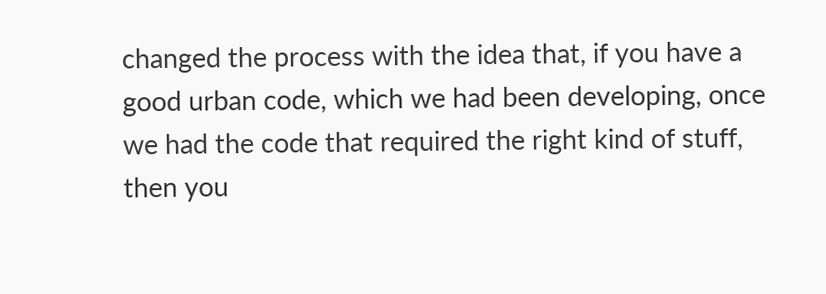changed the process with the idea that, if you have a good urban code, which we had been developing, once we had the code that required the right kind of stuff, then you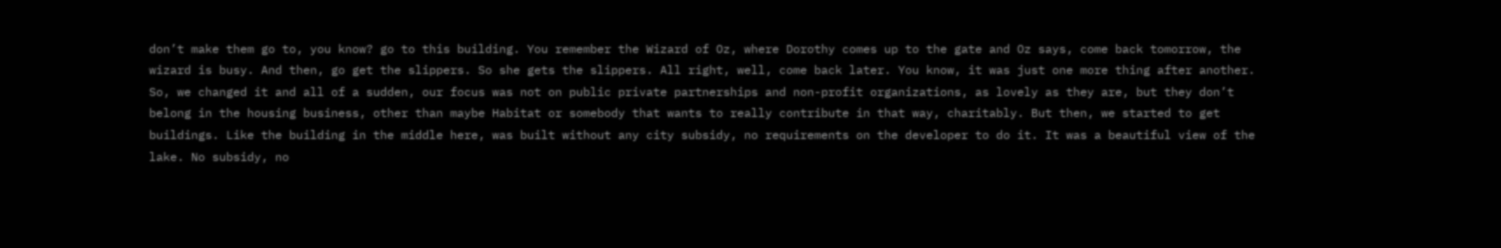don’t make them go to, you know? go to this building. You remember the Wizard of Oz, where Dorothy comes up to the gate and Oz says, come back tomorrow, the wizard is busy. And then, go get the slippers. So she gets the slippers. All right, well, come back later. You know, it was just one more thing after another. So, we changed it and all of a sudden, our focus was not on public private partnerships and non-profit organizations, as lovely as they are, but they don’t belong in the housing business, other than maybe Habitat or somebody that wants to really contribute in that way, charitably. But then, we started to get buildings. Like the building in the middle here, was built without any city subsidy, no requirements on the developer to do it. It was a beautiful view of the lake. No subsidy, no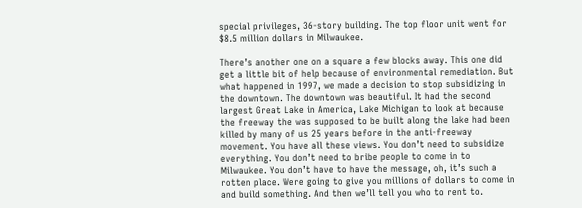special privileges, 36-story building. The top floor unit went for $8.5 million dollars in Milwaukee.

There’s another one on a square a few blocks away. This one did get a little bit of help because of environmental remediation. But what happened in 1997, we made a decision to stop subsidizing in the downtown. The downtown was beautiful. It had the second largest Great Lake in America, Lake Michigan to look at because the freeway the was supposed to be built along the lake had been killed by many of us 25 years before in the anti-freeway movement. You have all these views. You don’t need to subsidize everything. You don’t need to bribe people to come in to Milwaukee. You don’t have to have the message, oh, it’s such a rotten place. Were going to give you millions of dollars to come in and build something. And then we’ll tell you who to rent to.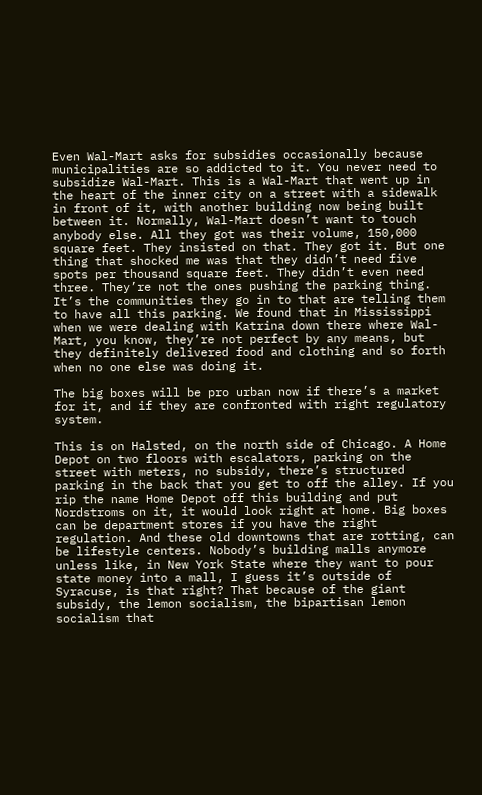Even Wal-Mart asks for subsidies occasionally because municipalities are so addicted to it. You never need to subsidize Wal-Mart. This is a Wal-Mart that went up in the heart of the inner city on a street with a sidewalk in front of it, with another building now being built between it. Normally, Wal-Mart doesn’t want to touch anybody else. All they got was their volume, 150,000 square feet. They insisted on that. They got it. But one thing that shocked me was that they didn’t need five spots per thousand square feet. They didn’t even need three. They’re not the ones pushing the parking thing. It’s the communities they go in to that are telling them to have all this parking. We found that in Mississippi when we were dealing with Katrina down there where Wal-Mart, you know, they’re not perfect by any means, but they definitely delivered food and clothing and so forth when no one else was doing it.

The big boxes will be pro urban now if there’s a market for it, and if they are confronted with right regulatory system.

This is on Halsted, on the north side of Chicago. A Home Depot on two floors with escalators, parking on the street with meters, no subsidy, there’s structured parking in the back that you get to off the alley. If you rip the name Home Depot off this building and put Nordstroms on it, it would look right at home. Big boxes can be department stores if you have the right regulation. And these old downtowns that are rotting, can be lifestyle centers. Nobody’s building malls anymore unless like, in New York State where they want to pour state money into a mall, I guess it’s outside of Syracuse, is that right? That because of the giant subsidy, the lemon socialism, the bipartisan lemon socialism that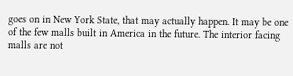goes on in New York State, that may actually happen. It may be one of the few malls built in America in the future. The interior facing malls are not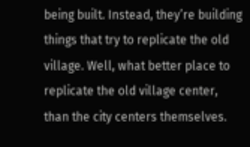being built. Instead, they’re building things that try to replicate the old village. Well, what better place to replicate the old village center, than the city centers themselves.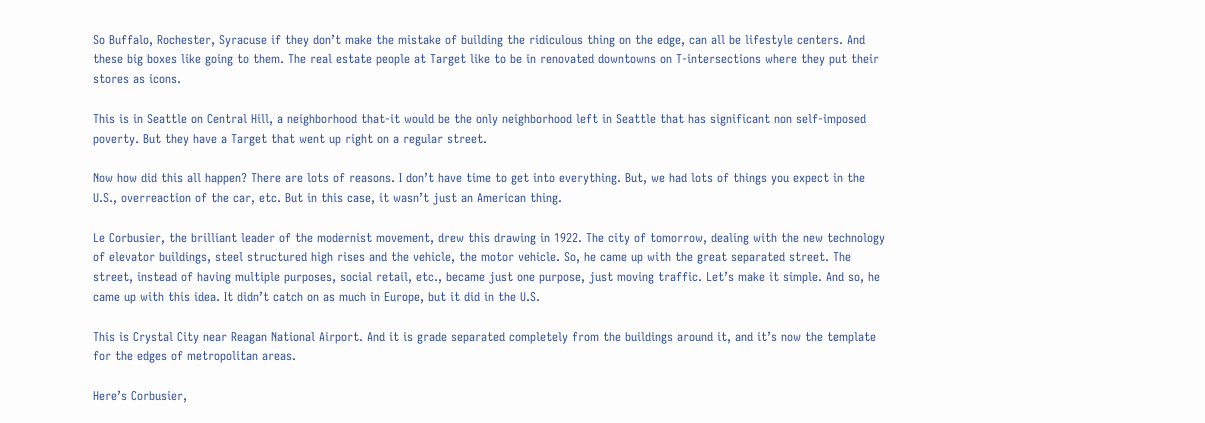So Buffalo, Rochester, Syracuse if they don’t make the mistake of building the ridiculous thing on the edge, can all be lifestyle centers. And these big boxes like going to them. The real estate people at Target like to be in renovated downtowns on T-intersections where they put their stores as icons.

This is in Seattle on Central Hill, a neighborhood that-it would be the only neighborhood left in Seattle that has significant non self-imposed poverty. But they have a Target that went up right on a regular street.

Now how did this all happen? There are lots of reasons. I don’t have time to get into everything. But, we had lots of things you expect in the U.S., overreaction of the car, etc. But in this case, it wasn’t just an American thing.

Le Corbusier, the brilliant leader of the modernist movement, drew this drawing in 1922. The city of tomorrow, dealing with the new technology of elevator buildings, steel structured high rises and the vehicle, the motor vehicle. So, he came up with the great separated street. The street, instead of having multiple purposes, social retail, etc., became just one purpose, just moving traffic. Let’s make it simple. And so, he came up with this idea. It didn’t catch on as much in Europe, but it did in the U.S.

This is Crystal City near Reagan National Airport. And it is grade separated completely from the buildings around it, and it’s now the template for the edges of metropolitan areas.

Here’s Corbusier,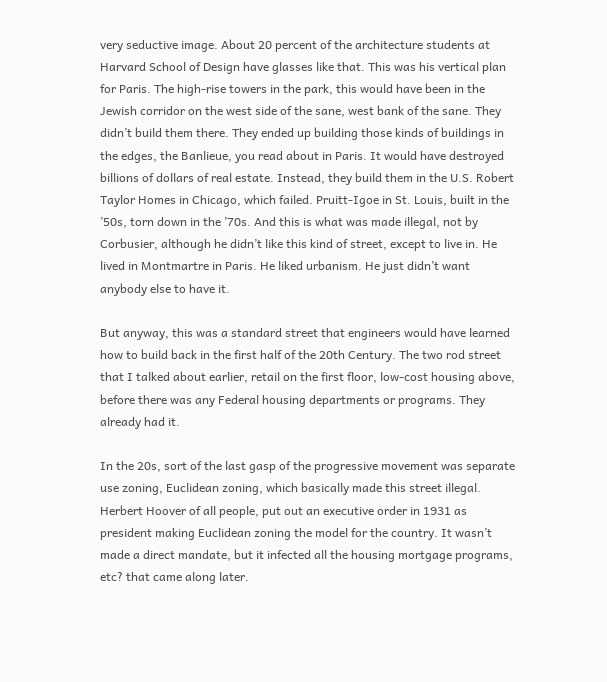very seductive image. About 20 percent of the architecture students at Harvard School of Design have glasses like that. This was his vertical plan for Paris. The high-rise towers in the park, this would have been in the Jewish corridor on the west side of the sane, west bank of the sane. They didn’t build them there. They ended up building those kinds of buildings in the edges, the Banlieue, you read about in Paris. It would have destroyed billions of dollars of real estate. Instead, they build them in the U.S. Robert Taylor Homes in Chicago, which failed. Pruitt-Igoe in St. Louis, built in the ’50s, torn down in the ’70s. And this is what was made illegal, not by Corbusier, although he didn’t like this kind of street, except to live in. He lived in Montmartre in Paris. He liked urbanism. He just didn’t want anybody else to have it.

But anyway, this was a standard street that engineers would have learned how to build back in the first half of the 20th Century. The two rod street that I talked about earlier, retail on the first floor, low-cost housing above, before there was any Federal housing departments or programs. They already had it.

In the 20s, sort of the last gasp of the progressive movement was separate use zoning, Euclidean zoning, which basically made this street illegal. Herbert Hoover of all people, put out an executive order in 1931 as president making Euclidean zoning the model for the country. It wasn’t made a direct mandate, but it infected all the housing mortgage programs, etc? that came along later.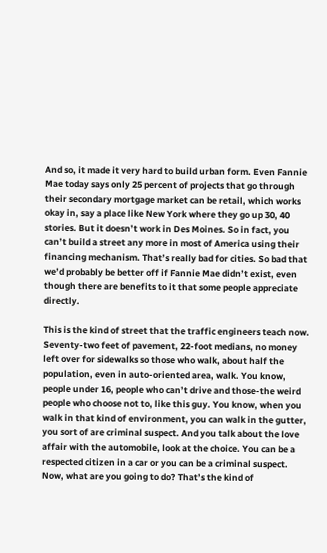And so, it made it very hard to build urban form. Even Fannie Mae today says only 25 percent of projects that go through their secondary mortgage market can be retail, which works okay in, say a place like New York where they go up 30, 40 stories. But it doesn’t work in Des Moines. So in fact, you can’t build a street any more in most of America using their financing mechanism. That’s really bad for cities. So bad that we’d probably be better off if Fannie Mae didn’t exist, even though there are benefits to it that some people appreciate directly.

This is the kind of street that the traffic engineers teach now. Seventy-two feet of pavement, 22-foot medians, no money left over for sidewalks so those who walk, about half the population, even in auto-oriented area, walk. You know, people under 16, people who can’t drive and those-the weird people who choose not to, like this guy. You know, when you walk in that kind of environment, you can walk in the gutter, you sort of are criminal suspect. And you talk about the love affair with the automobile, look at the choice. You can be a respected citizen in a car or you can be a criminal suspect. Now, what are you going to do? That’s the kind of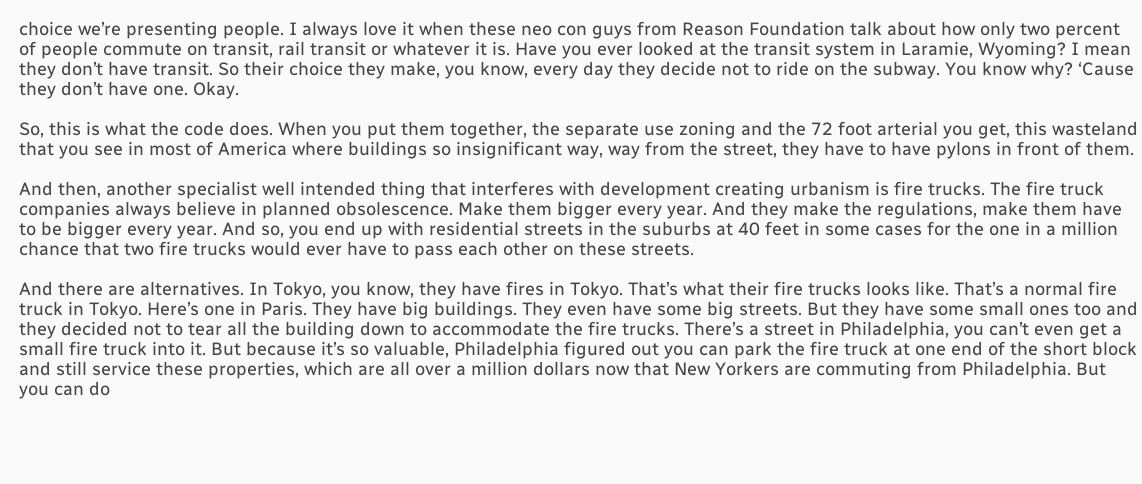choice we’re presenting people. I always love it when these neo con guys from Reason Foundation talk about how only two percent of people commute on transit, rail transit or whatever it is. Have you ever looked at the transit system in Laramie, Wyoming? I mean they don’t have transit. So their choice they make, you know, every day they decide not to ride on the subway. You know why? ‘Cause they don’t have one. Okay.

So, this is what the code does. When you put them together, the separate use zoning and the 72 foot arterial you get, this wasteland that you see in most of America where buildings so insignificant way, way from the street, they have to have pylons in front of them.

And then, another specialist well intended thing that interferes with development creating urbanism is fire trucks. The fire truck companies always believe in planned obsolescence. Make them bigger every year. And they make the regulations, make them have to be bigger every year. And so, you end up with residential streets in the suburbs at 40 feet in some cases for the one in a million chance that two fire trucks would ever have to pass each other on these streets.

And there are alternatives. In Tokyo, you know, they have fires in Tokyo. That’s what their fire trucks looks like. That’s a normal fire truck in Tokyo. Here’s one in Paris. They have big buildings. They even have some big streets. But they have some small ones too and they decided not to tear all the building down to accommodate the fire trucks. There’s a street in Philadelphia, you can’t even get a small fire truck into it. But because it’s so valuable, Philadelphia figured out you can park the fire truck at one end of the short block and still service these properties, which are all over a million dollars now that New Yorkers are commuting from Philadelphia. But you can do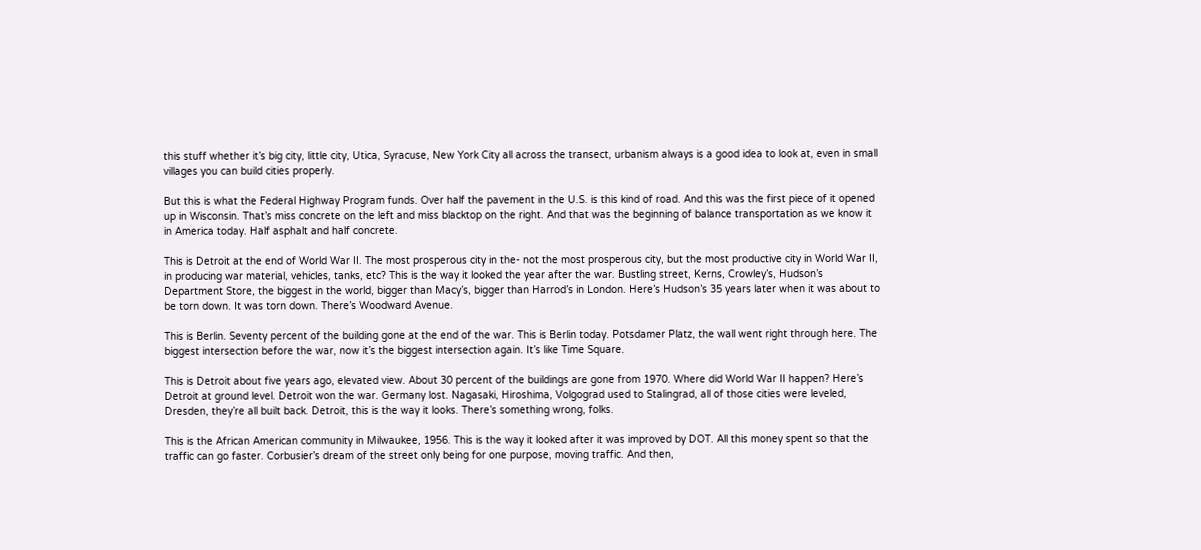this stuff whether it’s big city, little city, Utica, Syracuse, New York City all across the transect, urbanism always is a good idea to look at, even in small villages you can build cities properly.

But this is what the Federal Highway Program funds. Over half the pavement in the U.S. is this kind of road. And this was the first piece of it opened up in Wisconsin. That’s miss concrete on the left and miss blacktop on the right. And that was the beginning of balance transportation as we know it in America today. Half asphalt and half concrete.

This is Detroit at the end of World War II. The most prosperous city in the- not the most prosperous city, but the most productive city in World War II, in producing war material, vehicles, tanks, etc? This is the way it looked the year after the war. Bustling street, Kerns, Crowley’s, Hudson’s Department Store, the biggest in the world, bigger than Macy’s, bigger than Harrod’s in London. Here’s Hudson’s 35 years later when it was about to be torn down. It was torn down. There’s Woodward Avenue.

This is Berlin. Seventy percent of the building gone at the end of the war. This is Berlin today. Potsdamer Platz, the wall went right through here. The biggest intersection before the war, now it’s the biggest intersection again. It’s like Time Square.

This is Detroit about five years ago, elevated view. About 30 percent of the buildings are gone from 1970. Where did World War II happen? Here’s Detroit at ground level. Detroit won the war. Germany lost. Nagasaki, Hiroshima, Volgograd used to Stalingrad, all of those cities were leveled, Dresden, they’re all built back. Detroit, this is the way it looks. There’s something wrong, folks.

This is the African American community in Milwaukee, 1956. This is the way it looked after it was improved by DOT. All this money spent so that the traffic can go faster. Corbusier’s dream of the street only being for one purpose, moving traffic. And then,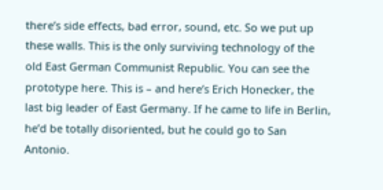there’s side effects, bad error, sound, etc. So we put up these walls. This is the only surviving technology of the old East German Communist Republic. You can see the prototype here. This is – and here’s Erich Honecker, the last big leader of East Germany. If he came to life in Berlin, he’d be totally disoriented, but he could go to San Antonio.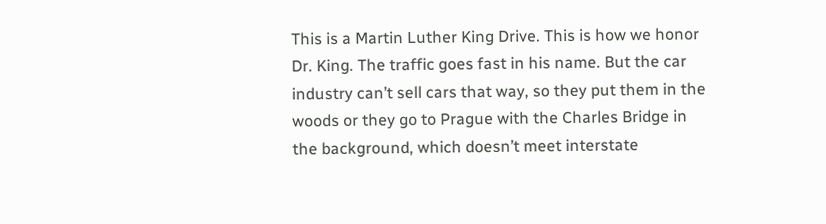This is a Martin Luther King Drive. This is how we honor Dr. King. The traffic goes fast in his name. But the car industry can’t sell cars that way, so they put them in the woods or they go to Prague with the Charles Bridge in the background, which doesn’t meet interstate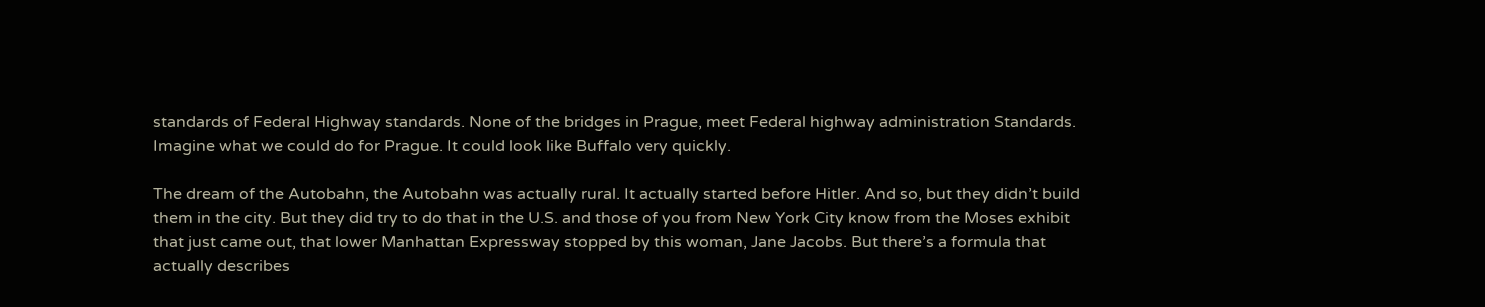standards of Federal Highway standards. None of the bridges in Prague, meet Federal highway administration Standards. Imagine what we could do for Prague. It could look like Buffalo very quickly.

The dream of the Autobahn, the Autobahn was actually rural. It actually started before Hitler. And so, but they didn’t build them in the city. But they did try to do that in the U.S. and those of you from New York City know from the Moses exhibit that just came out, that lower Manhattan Expressway stopped by this woman, Jane Jacobs. But there’s a formula that actually describes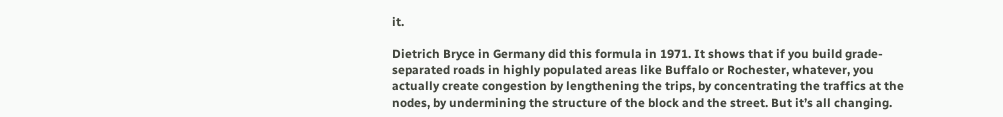it.

Dietrich Bryce in Germany did this formula in 1971. It shows that if you build grade-separated roads in highly populated areas like Buffalo or Rochester, whatever, you actually create congestion by lengthening the trips, by concentrating the traffics at the nodes, by undermining the structure of the block and the street. But it’s all changing.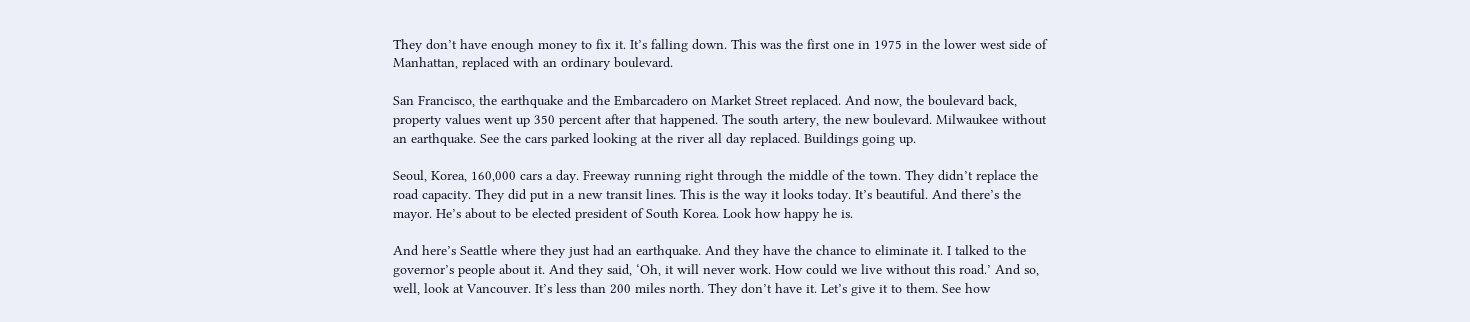They don’t have enough money to fix it. It’s falling down. This was the first one in 1975 in the lower west side of Manhattan, replaced with an ordinary boulevard.

San Francisco, the earthquake and the Embarcadero on Market Street replaced. And now, the boulevard back, property values went up 350 percent after that happened. The south artery, the new boulevard. Milwaukee without an earthquake. See the cars parked looking at the river all day replaced. Buildings going up.

Seoul, Korea, 160,000 cars a day. Freeway running right through the middle of the town. They didn’t replace the road capacity. They did put in a new transit lines. This is the way it looks today. It’s beautiful. And there’s the mayor. He’s about to be elected president of South Korea. Look how happy he is.

And here’s Seattle where they just had an earthquake. And they have the chance to eliminate it. I talked to the governor’s people about it. And they said, ‘Oh, it will never work. How could we live without this road.’ And so, well, look at Vancouver. It’s less than 200 miles north. They don’t have it. Let’s give it to them. See how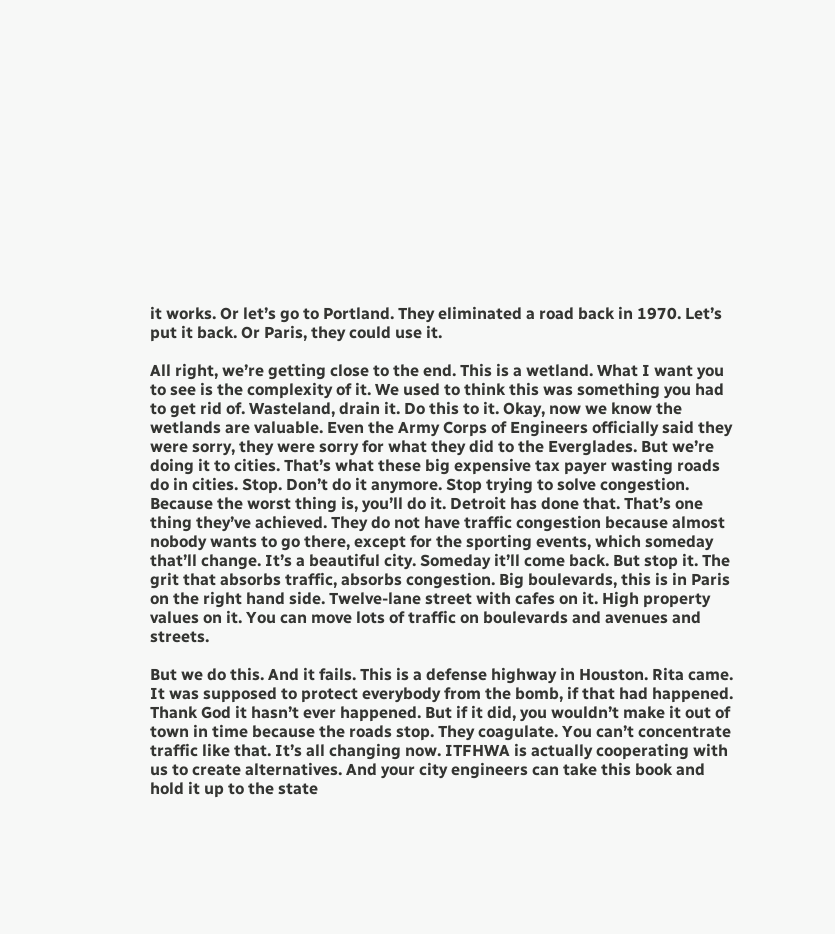it works. Or let’s go to Portland. They eliminated a road back in 1970. Let’s put it back. Or Paris, they could use it.

All right, we’re getting close to the end. This is a wetland. What I want you to see is the complexity of it. We used to think this was something you had to get rid of. Wasteland, drain it. Do this to it. Okay, now we know the wetlands are valuable. Even the Army Corps of Engineers officially said they were sorry, they were sorry for what they did to the Everglades. But we’re doing it to cities. That’s what these big expensive tax payer wasting roads do in cities. Stop. Don’t do it anymore. Stop trying to solve congestion. Because the worst thing is, you’ll do it. Detroit has done that. That’s one thing they’ve achieved. They do not have traffic congestion because almost nobody wants to go there, except for the sporting events, which someday that’ll change. It’s a beautiful city. Someday it’ll come back. But stop it. The grit that absorbs traffic, absorbs congestion. Big boulevards, this is in Paris on the right hand side. Twelve-lane street with cafes on it. High property values on it. You can move lots of traffic on boulevards and avenues and streets.

But we do this. And it fails. This is a defense highway in Houston. Rita came. It was supposed to protect everybody from the bomb, if that had happened. Thank God it hasn’t ever happened. But if it did, you wouldn’t make it out of town in time because the roads stop. They coagulate. You can’t concentrate traffic like that. It’s all changing now. ITFHWA is actually cooperating with us to create alternatives. And your city engineers can take this book and hold it up to the state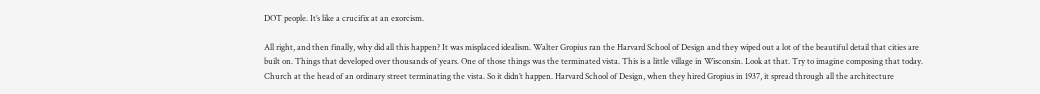DOT people. It’s like a crucifix at an exorcism.

All right, and then finally, why did all this happen? It was misplaced idealism. Walter Gropius ran the Harvard School of Design and they wiped out a lot of the beautiful detail that cities are built on. Things that developed over thousands of years. One of those things was the terminated vista. This is a little village in Wisconsin. Look at that. Try to imagine composing that today. Church at the head of an ordinary street terminating the vista. So it didn’t happen. Harvard School of Design, when they hired Gropius in 1937, it spread through all the architecture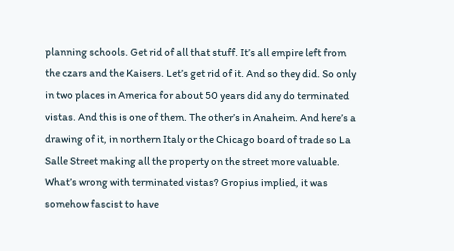planning schools. Get rid of all that stuff. It’s all empire left from the czars and the Kaisers. Let’s get rid of it. And so they did. So only in two places in America for about 50 years did any do terminated vistas. And this is one of them. The other’s in Anaheim. And here’s a drawing of it, in northern Italy or the Chicago board of trade so La Salle Street making all the property on the street more valuable. What’s wrong with terminated vistas? Gropius implied, it was somehow fascist to have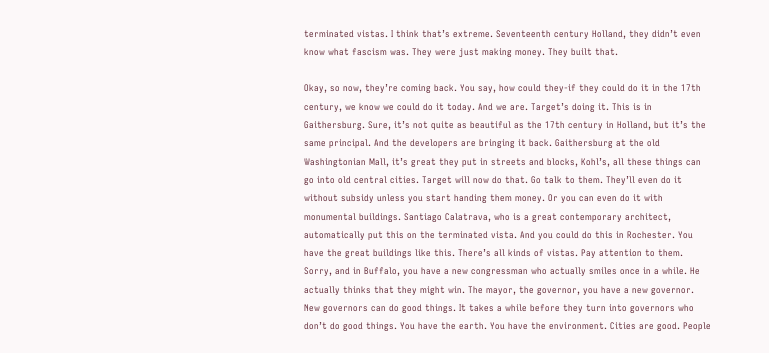terminated vistas. I think that’s extreme. Seventeenth century Holland, they didn’t even know what fascism was. They were just making money. They built that.

Okay, so now, they’re coming back. You say, how could they-if they could do it in the 17th century, we know we could do it today. And we are. Target’s doing it. This is in Gaithersburg. Sure, it’s not quite as beautiful as the 17th century in Holland, but it’s the same principal. And the developers are bringing it back. Gaithersburg at the old Washingtonian Mall, it’s great they put in streets and blocks, Kohl’s, all these things can go into old central cities. Target will now do that. Go talk to them. They’ll even do it without subsidy unless you start handing them money. Or you can even do it with monumental buildings. Santiago Calatrava, who is a great contemporary architect, automatically put this on the terminated vista. And you could do this in Rochester. You have the great buildings like this. There’s all kinds of vistas. Pay attention to them. Sorry, and in Buffalo, you have a new congressman who actually smiles once in a while. He actually thinks that they might win. The mayor, the governor, you have a new governor. New governors can do good things. It takes a while before they turn into governors who don’t do good things. You have the earth. You have the environment. Cities are good. People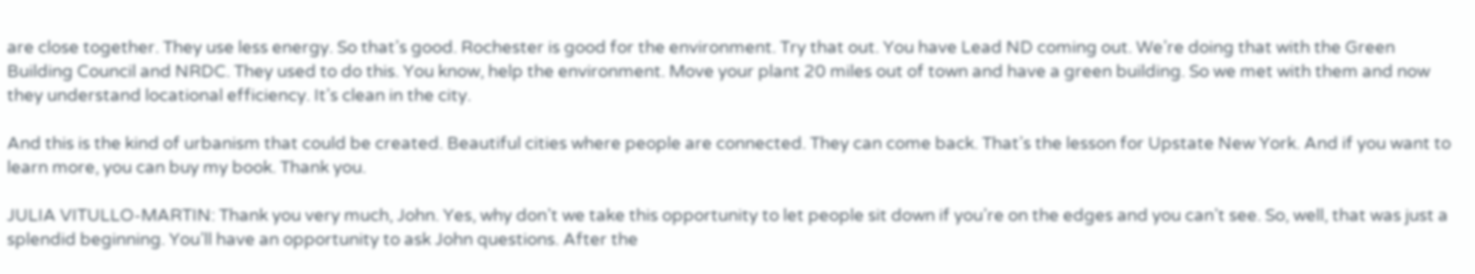are close together. They use less energy. So that’s good. Rochester is good for the environment. Try that out. You have Lead ND coming out. We’re doing that with the Green Building Council and NRDC. They used to do this. You know, help the environment. Move your plant 20 miles out of town and have a green building. So we met with them and now they understand locational efficiency. It’s clean in the city.

And this is the kind of urbanism that could be created. Beautiful cities where people are connected. They can come back. That’s the lesson for Upstate New York. And if you want to learn more, you can buy my book. Thank you.

JULIA VITULLO-MARTIN: Thank you very much, John. Yes, why don’t we take this opportunity to let people sit down if you’re on the edges and you can’t see. So, well, that was just a splendid beginning. You’ll have an opportunity to ask John questions. After the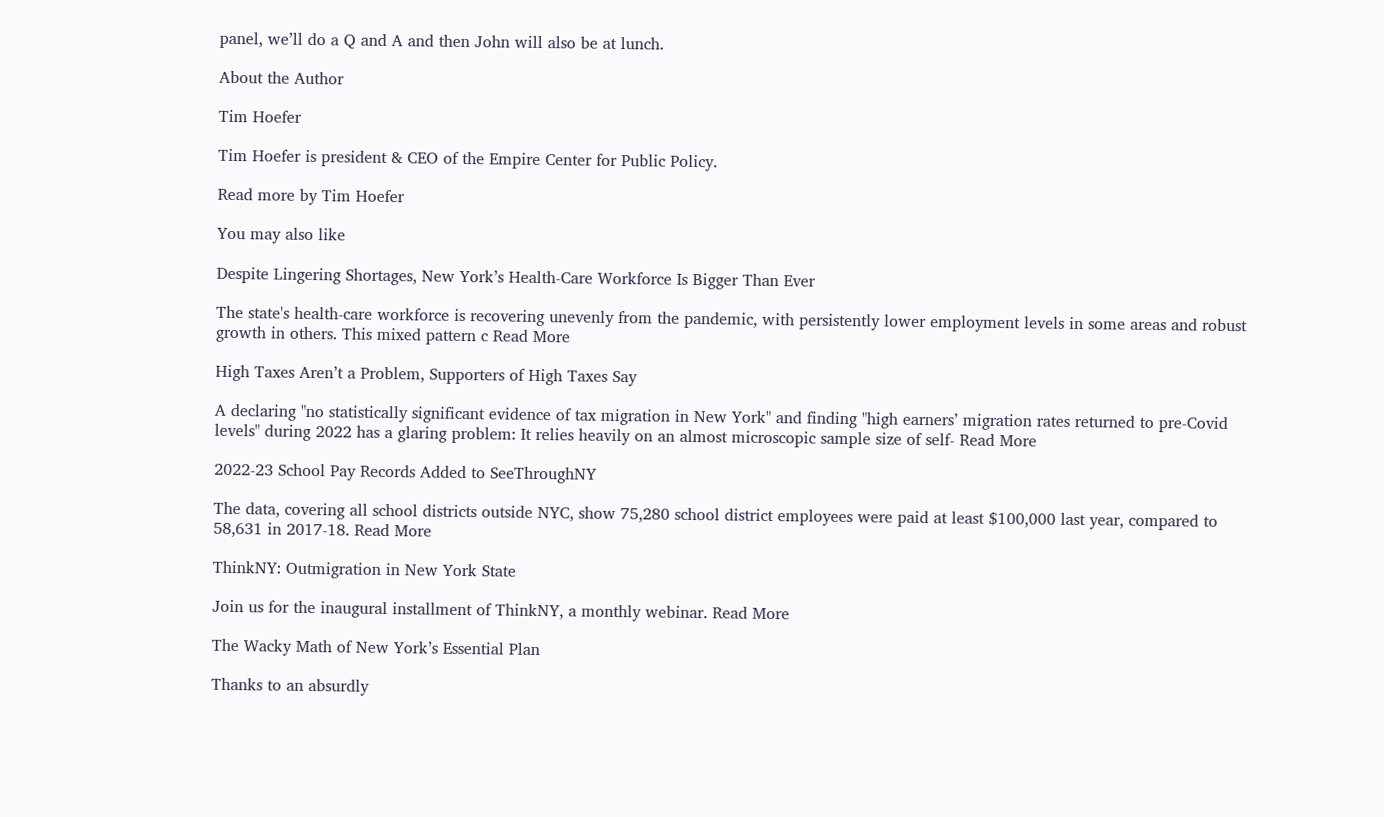panel, we’ll do a Q and A and then John will also be at lunch.

About the Author

Tim Hoefer

Tim Hoefer is president & CEO of the Empire Center for Public Policy.

Read more by Tim Hoefer

You may also like

Despite Lingering Shortages, New York’s Health-Care Workforce Is Bigger Than Ever

The state's health-care workforce is recovering unevenly from the pandemic, with persistently lower employment levels in some areas and robust growth in others. This mixed pattern c Read More

High Taxes Aren’t a Problem, Supporters of High Taxes Say

A declaring "no statistically significant evidence of tax migration in New York" and finding "high earners’ migration rates returned to pre-Covid levels" during 2022 has a glaring problem: It relies heavily on an almost microscopic sample size of self- Read More

2022-23 School Pay Records Added to SeeThroughNY

The data, covering all school districts outside NYC, show 75,280 school district employees were paid at least $100,000 last year, compared to 58,631 in 2017-18. Read More

ThinkNY: Outmigration in New York State

Join us for the inaugural installment of ThinkNY, a monthly webinar. Read More

The Wacky Math of New York’s Essential Plan

Thanks to an absurdly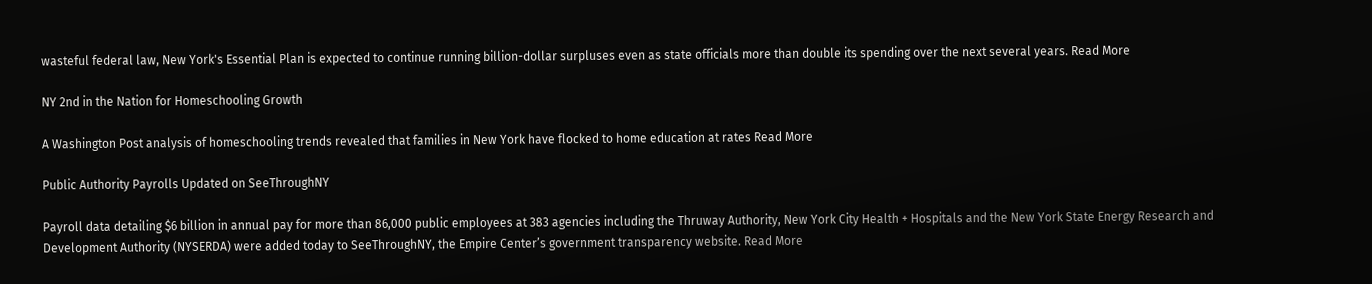wasteful federal law, New York's Essential Plan is expected to continue running billion-dollar surpluses even as state officials more than double its spending over the next several years. Read More

NY 2nd in the Nation for Homeschooling Growth

A Washington Post analysis of homeschooling trends revealed that families in New York have flocked to home education at rates Read More

Public Authority Payrolls Updated on SeeThroughNY

Payroll data detailing $6 billion in annual pay for more than 86,000 public employees at 383 agencies including the Thruway Authority, New York City Health + Hospitals and the New York State Energy Research and Development Authority (NYSERDA) were added today to SeeThroughNY, the Empire Center’s government transparency website. Read More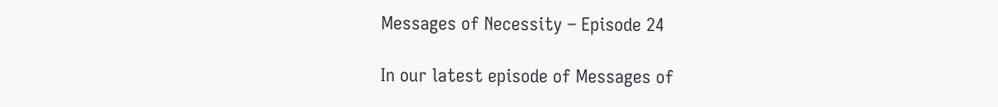Messages of Necessity – Episode 24

In our latest episode of Messages of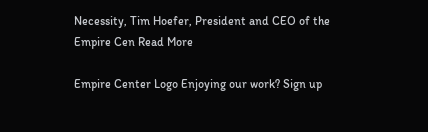Necessity, Tim Hoefer, President and CEO of the Empire Cen Read More

Empire Center Logo Enjoying our work? Sign up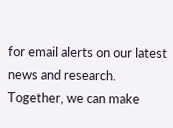for email alerts on our latest news and research.
Together, we can make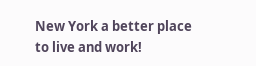New York a better place to live and work!